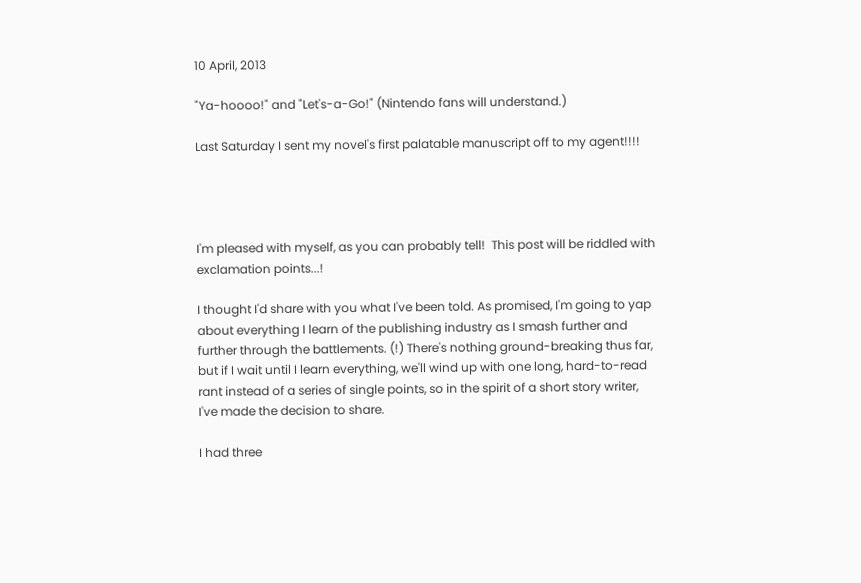10 April, 2013

"Ya-hoooo!" and "Let's-a-Go!" (Nintendo fans will understand.)

Last Saturday I sent my novel's first palatable manuscript off to my agent!!!!




I'm pleased with myself, as you can probably tell!  This post will be riddled with exclamation points...!

I thought I'd share with you what I've been told. As promised, I'm going to yap about everything I learn of the publishing industry as I smash further and further through the battlements. (!) There's nothing ground-breaking thus far, but if I wait until I learn everything, we'll wind up with one long, hard-to-read rant instead of a series of single points, so in the spirit of a short story writer, I've made the decision to share.

I had three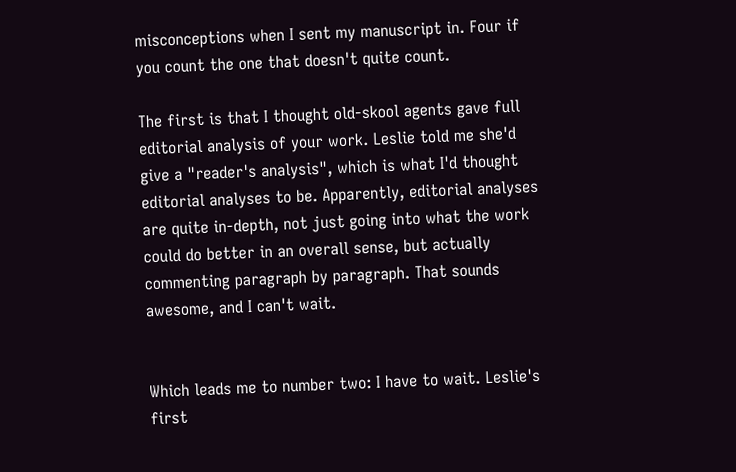misconceptions when I sent my manuscript in. Four if you count the one that doesn't quite count.

The first is that I thought old-skool agents gave full editorial analysis of your work. Leslie told me she'd give a "reader's analysis", which is what I'd thought editorial analyses to be. Apparently, editorial analyses are quite in-depth, not just going into what the work could do better in an overall sense, but actually commenting paragraph by paragraph. That sounds awesome, and I can't wait.


Which leads me to number two: I have to wait. Leslie's first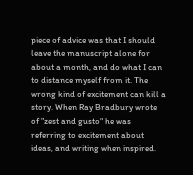piece of advice was that I should leave the manuscript alone for about a month, and do what I can to distance myself from it. The wrong kind of excitement can kill a story. When Ray Bradbury wrote of "zest and gusto" he was referring to excitement about ideas, and writing when inspired.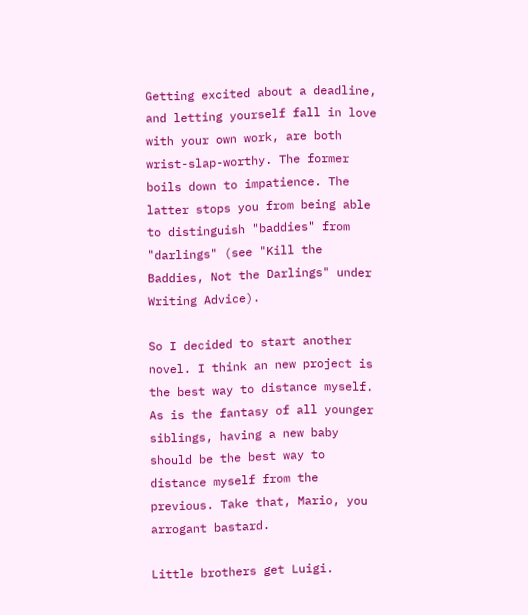Getting excited about a deadline, and letting yourself fall in love with your own work, are both wrist-slap-worthy. The former boils down to impatience. The latter stops you from being able to distinguish "baddies" from "darlings" (see "Kill the Baddies, Not the Darlings" under Writing Advice).

So I decided to start another novel. I think an new project is the best way to distance myself. As is the fantasy of all younger siblings, having a new baby should be the best way to distance myself from the previous. Take that, Mario, you arrogant bastard.

Little brothers get Luigi.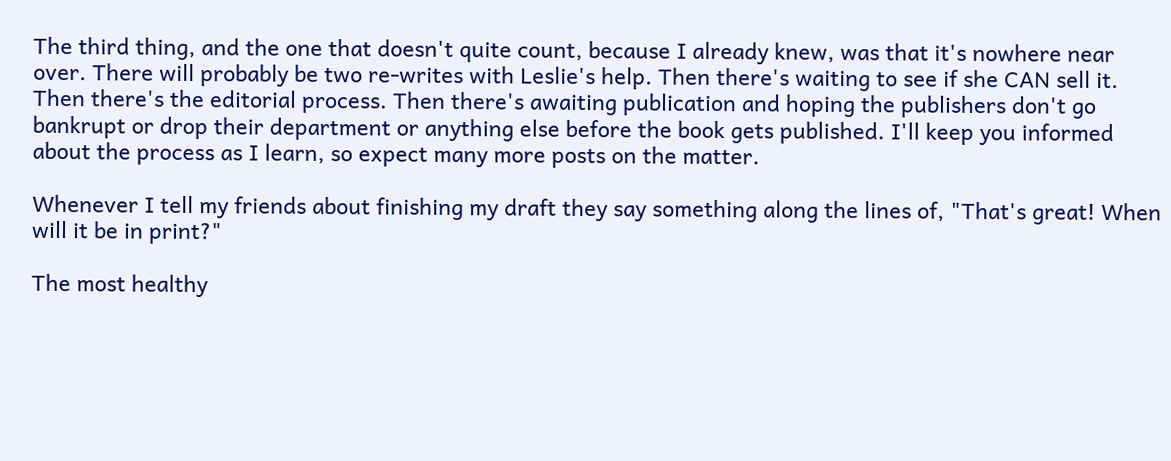The third thing, and the one that doesn't quite count, because I already knew, was that it's nowhere near over. There will probably be two re-writes with Leslie's help. Then there's waiting to see if she CAN sell it. Then there's the editorial process. Then there's awaiting publication and hoping the publishers don't go bankrupt or drop their department or anything else before the book gets published. I'll keep you informed about the process as I learn, so expect many more posts on the matter.

Whenever I tell my friends about finishing my draft they say something along the lines of, "That's great! When will it be in print?"

The most healthy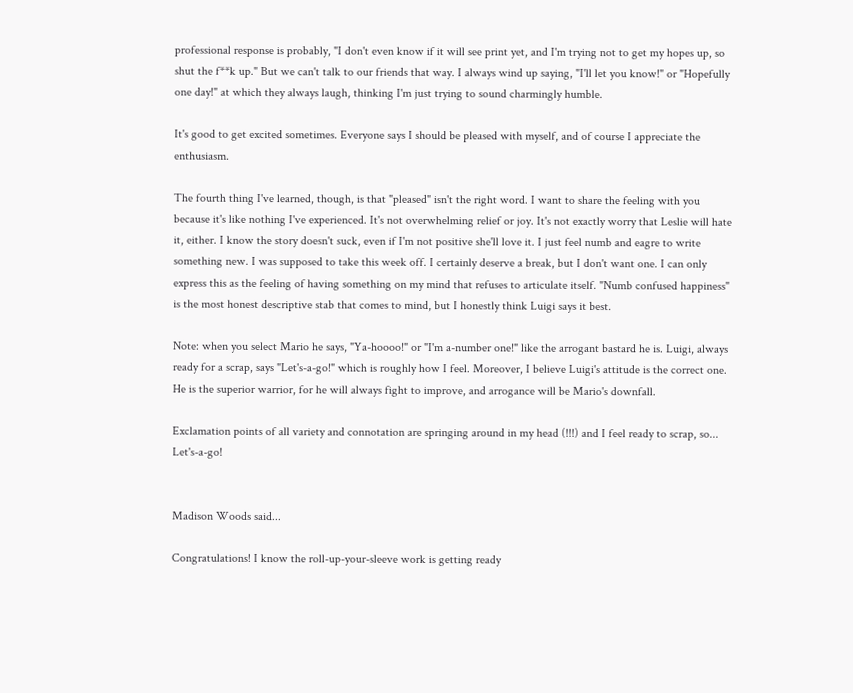professional response is probably, "I don't even know if it will see print yet, and I'm trying not to get my hopes up, so shut the f**k up." But we can't talk to our friends that way. I always wind up saying, "I'll let you know!" or "Hopefully one day!" at which they always laugh, thinking I'm just trying to sound charmingly humble.

It's good to get excited sometimes. Everyone says I should be pleased with myself, and of course I appreciate the enthusiasm.

The fourth thing I've learned, though, is that "pleased" isn't the right word. I want to share the feeling with you because it's like nothing I've experienced. It's not overwhelming relief or joy. It's not exactly worry that Leslie will hate it, either. I know the story doesn't suck, even if I'm not positive she'll love it. I just feel numb and eagre to write something new. I was supposed to take this week off. I certainly deserve a break, but I don't want one. I can only express this as the feeling of having something on my mind that refuses to articulate itself. "Numb confused happiness" is the most honest descriptive stab that comes to mind, but I honestly think Luigi says it best.

Note: when you select Mario he says, "Ya-hoooo!" or "I'm a-number one!" like the arrogant bastard he is. Luigi, always ready for a scrap, says "Let's-a-go!" which is roughly how I feel. Moreover, I believe Luigi's attitude is the correct one. He is the superior warrior, for he will always fight to improve, and arrogance will be Mario's downfall.

Exclamation points of all variety and connotation are springing around in my head (!!!) and I feel ready to scrap, so... Let's-a-go!


Madison Woods said...

Congratulations! I know the roll-up-your-sleeve work is getting ready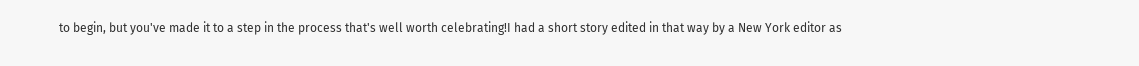to begin, but you've made it to a step in the process that's well worth celebrating!I had a short story edited in that way by a New York editor as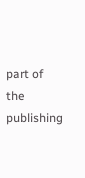part of the publishing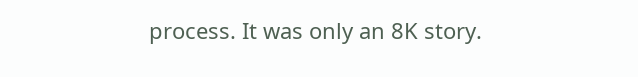process. It was only an 8K story.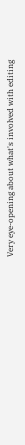Very eye-opening about what's involved with editing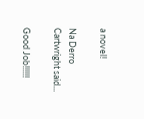a novel!

Na Derro Cartwright said...

Good Job!!!!!!